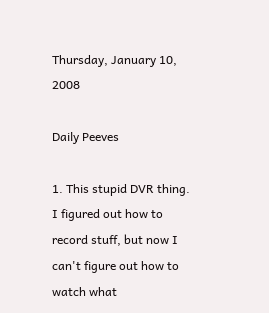Thursday, January 10, 2008

Daily Peeves

1. This stupid DVR thing.
I figured out how to record stuff, but now I can't figure out how to watch what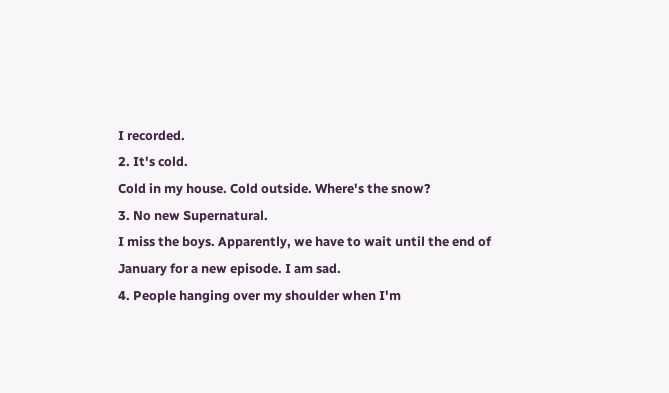I recorded.
2. It's cold.
Cold in my house. Cold outside. Where's the snow?
3. No new Supernatural.
I miss the boys. Apparently, we have to wait until the end of January for a new episode. I am sad.
4. People hanging over my shoulder when I'm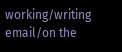working/writing email/on the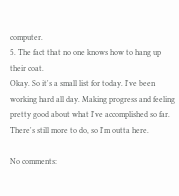computer.
5. The fact that no one knows how to hang up their coat.
Okay. So it's a small list for today. I've been working hard all day. Making progress and feeling pretty good about what I've accomplished so far. There's still more to do, so I'm outta here.

No comments: